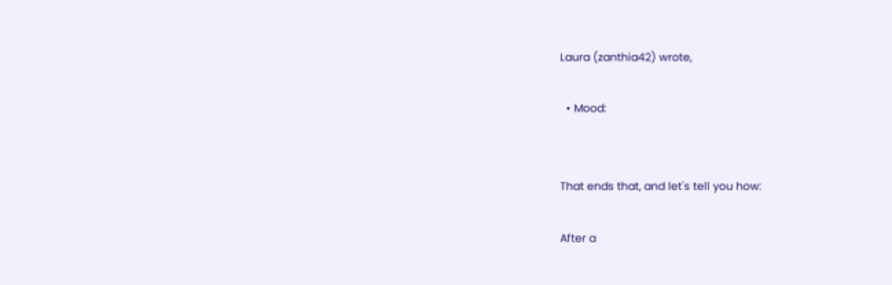Laura (zanthia42) wrote,

  • Mood:


That ends that, and let's tell you how:

After a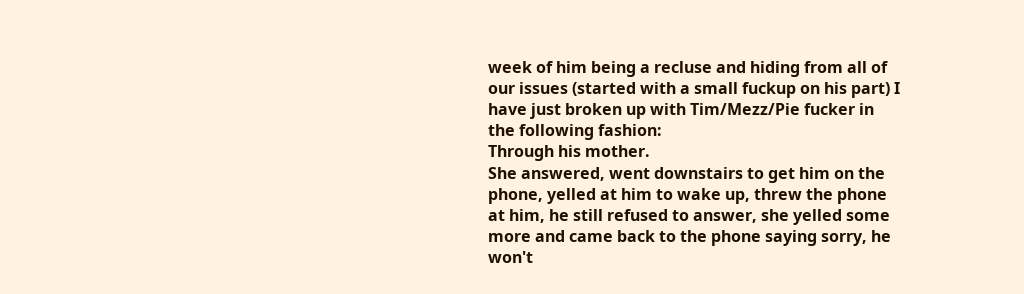week of him being a recluse and hiding from all of our issues (started with a small fuckup on his part) I have just broken up with Tim/Mezz/Pie fucker in the following fashion:
Through his mother.
She answered, went downstairs to get him on the phone, yelled at him to wake up, threw the phone at him, he still refused to answer, she yelled some more and came back to the phone saying sorry, he won't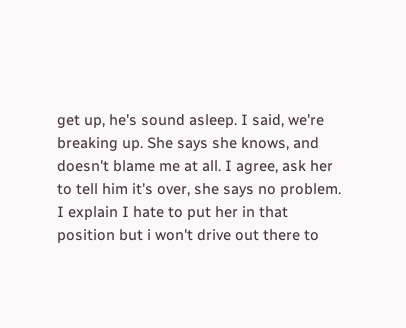get up, he's sound asleep. I said, we're breaking up. She says she knows, and doesn't blame me at all. I agree, ask her to tell him it's over, she says no problem. I explain I hate to put her in that position but i won't drive out there to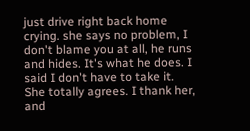just drive right back home crying. she says no problem, I don't blame you at all, he runs and hides. It's what he does. I said I don't have to take it. She totally agrees. I thank her, and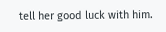tell her good luck with him.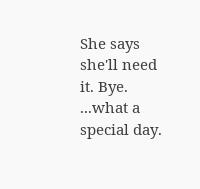She says she'll need it. Bye.
...what a special day.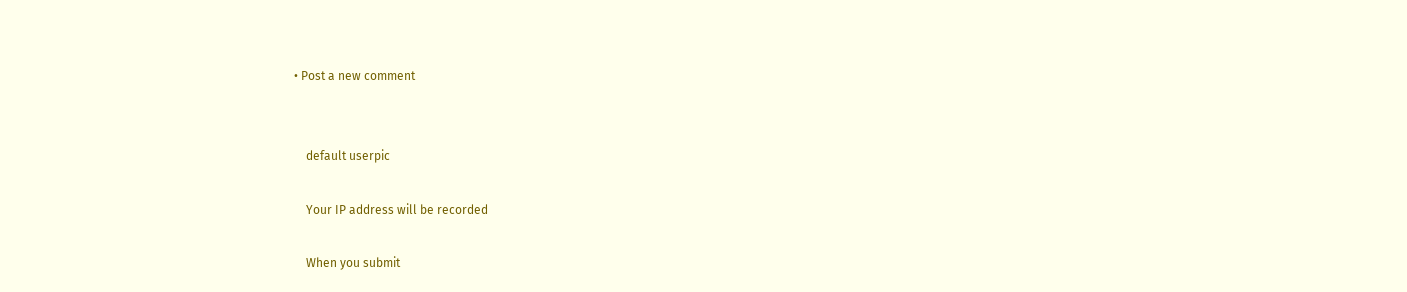• Post a new comment


    default userpic

    Your IP address will be recorded

    When you submit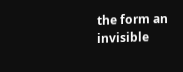the form an invisible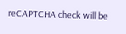reCAPTCHA check will be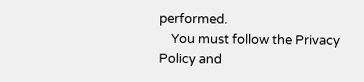performed.
    You must follow the Privacy Policy and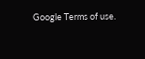Google Terms of use.